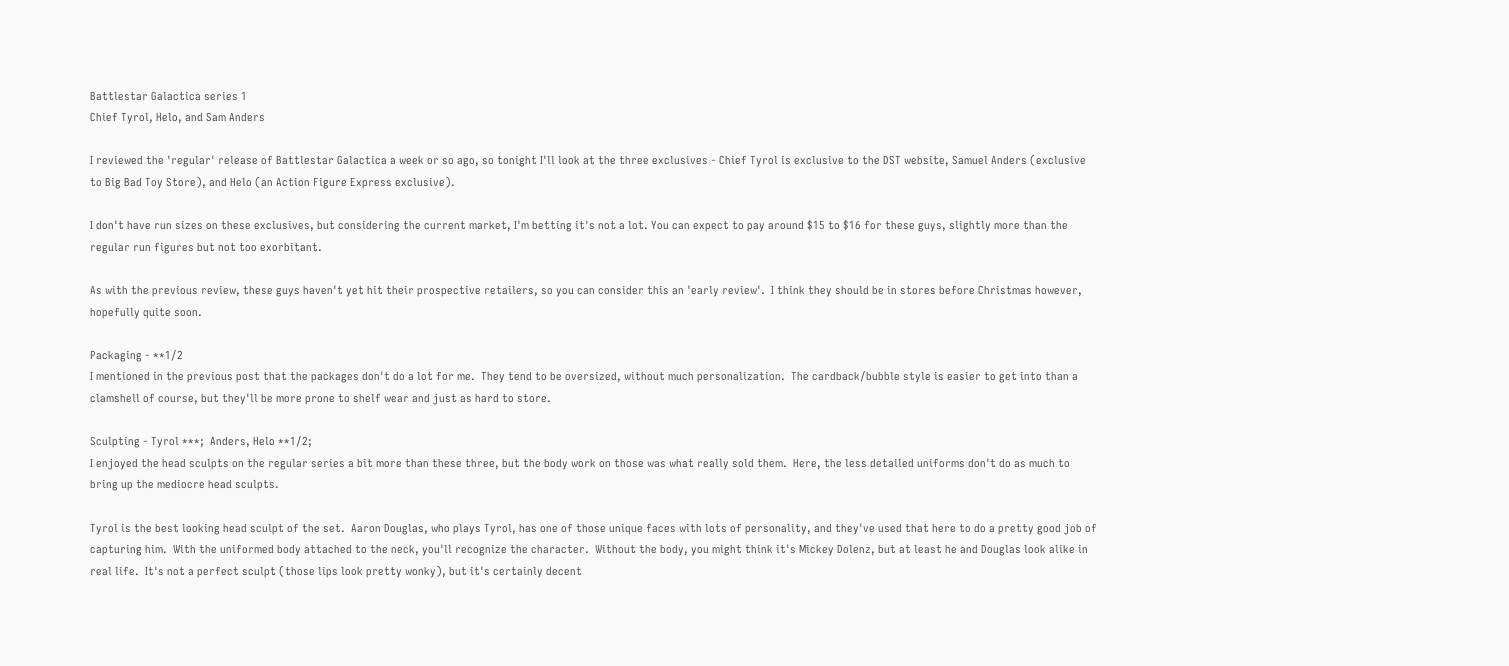Battlestar Galactica series 1
Chief Tyrol, Helo, and Sam Anders

I reviewed the 'regular' release of Battlestar Galactica a week or so ago, so tonight I'll look at the three exclusives - Chief Tyrol is exclusive to the DST website, Samuel Anders (exclusive to Big Bad Toy Store), and Helo (an Action Figure Express exclusive).

I don't have run sizes on these exclusives, but considering the current market, I'm betting it's not a lot. You can expect to pay around $15 to $16 for these guys, slightly more than the regular run figures but not too exorbitant.

As with the previous review, these guys haven't yet hit their prospective retailers, so you can consider this an 'early review'.  I think they should be in stores before Christmas however, hopefully quite soon.

Packaging - **1/2
I mentioned in the previous post that the packages don't do a lot for me.  They tend to be oversized, without much personalization.  The cardback/bubble style is easier to get into than a clamshell of course, but they'll be more prone to shelf wear and just as hard to store.

Sculpting - Tyrol ***;  Anders, Helo **1/2;
I enjoyed the head sculpts on the regular series a bit more than these three, but the body work on those was what really sold them.  Here, the less detailed uniforms don't do as much to bring up the mediocre head sculpts.

Tyrol is the best looking head sculpt of the set.  Aaron Douglas, who plays Tyrol, has one of those unique faces with lots of personality, and they've used that here to do a pretty good job of capturing him.  With the uniformed body attached to the neck, you'll recognize the character.  Without the body, you might think it's Mickey Dolenz, but at least he and Douglas look alike in real life.  It's not a perfect sculpt (those lips look pretty wonky), but it's certainly decent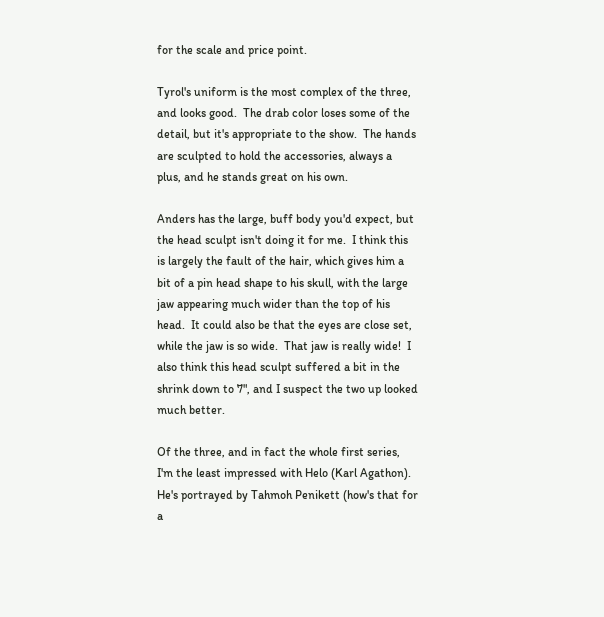for the scale and price point.

Tyrol's uniform is the most complex of the three, and looks good.  The drab color loses some of the detail, but it's appropriate to the show.  The hands are sculpted to hold the accessories, always a plus, and he stands great on his own.

Anders has the large, buff body you'd expect, but the head sculpt isn't doing it for me.  I think this is largely the fault of the hair, which gives him a bit of a pin head shape to his skull, with the large jaw appearing much wider than the top of his head.  It could also be that the eyes are close set, while the jaw is so wide.  That jaw is really wide!  I also think this head sculpt suffered a bit in the shrink down to 7", and I suspect the two up looked much better.

Of the three, and in fact the whole first series, I'm the least impressed with Helo (Karl Agathon).  He's portrayed by Tahmoh Penikett (how's that for a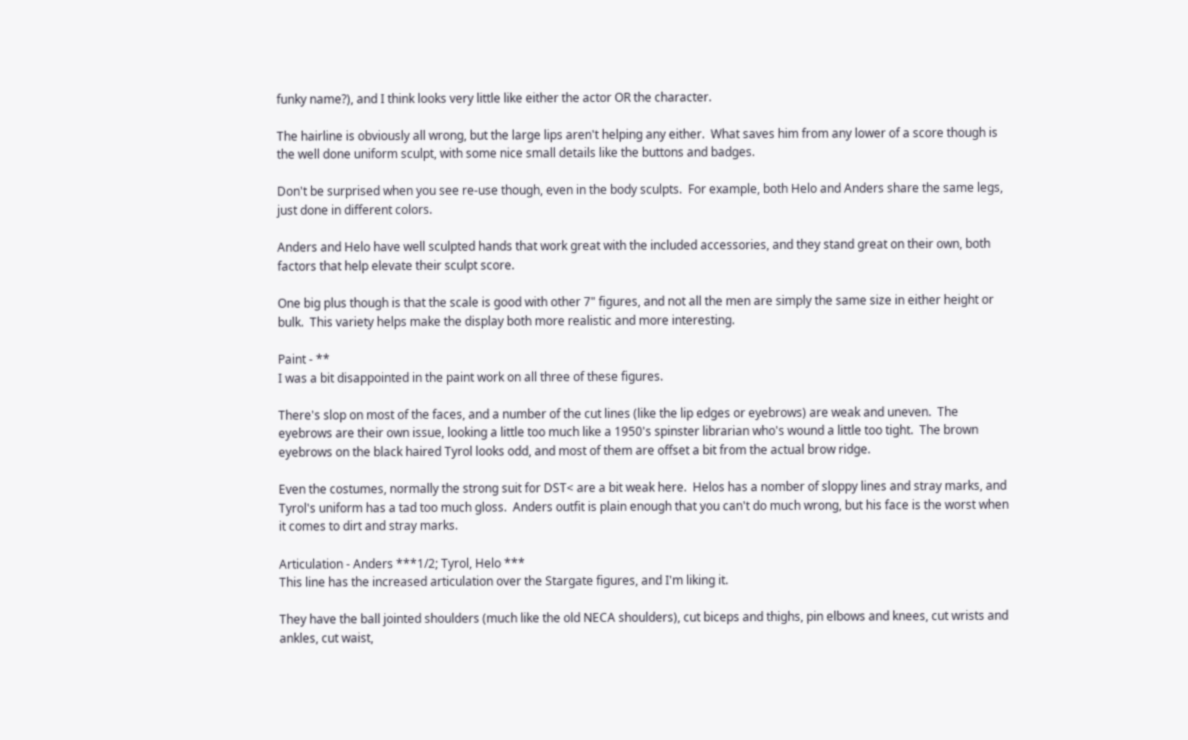funky name?), and I think looks very little like either the actor OR the character.

The hairline is obviously all wrong, but the large lips aren't helping any either.  What saves him from any lower of a score though is the well done uniform sculpt, with some nice small details like the buttons and badges.

Don't be surprised when you see re-use though, even in the body sculpts.  For example, both Helo and Anders share the same legs, just done in different colors.

Anders and Helo have well sculpted hands that work great with the included accessories, and they stand great on their own, both factors that help elevate their sculpt score.

One big plus though is that the scale is good with other 7" figures, and not all the men are simply the same size in either height or bulk.  This variety helps make the display both more realistic and more interesting.

Paint - **
I was a bit disappointed in the paint work on all three of these figures.

There's slop on most of the faces, and a number of the cut lines (like the lip edges or eyebrows) are weak and uneven.  The eyebrows are their own issue, looking a little too much like a 1950's spinster librarian who's wound a little too tight.  The brown eyebrows on the black haired Tyrol looks odd, and most of them are offset a bit from the actual brow ridge.

Even the costumes, normally the strong suit for DST< are a bit weak here.  Helos has a nomber of sloppy lines and stray marks, and Tyrol's uniform has a tad too much gloss.  Anders outfit is plain enough that you can't do much wrong, but his face is the worst when it comes to dirt and stray marks.

Articulation - Anders ***1/2; Tyrol, Helo ***
This line has the increased articulation over the Stargate figures, and I'm liking it.

They have the ball jointed shoulders (much like the old NECA shoulders), cut biceps and thighs, pin elbows and knees, cut wrists and ankles, cut waist,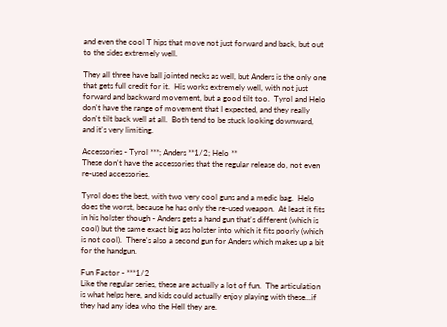and even the cool T hips that move not just forward and back, but out to the sides extremely well.

They all three have ball jointed necks as well, but Anders is the only one that gets full credit for it.  His works extremely well, with not just forward and backward movement, but a good tilt too.  Tyrol and Helo don't have the range of movement that I expected, and they really don't tilt back well at all.  Both tend to be stuck looking downward, and it's very limiting.

Accessories - Tyrol ***; Anders **1/2; Helo **
These don't have the accessories that the regular release do, not even re-used accessories.

Tyrol does the best, with two very cool guns and a medic bag.  Helo does the worst, because he has only the re-used weapon.  At least it fits in his holster though - Anders gets a hand gun that's different (which is cool) but the same exact big ass holster into which it fits poorly (which is not cool).  There's also a second gun for Anders which makes up a bit for the handgun.

Fun Factor - ***1/2
Like the regular series, these are actually a lot of fun.  The articulation is what helps here, and kids could actually enjoy playing with these...if they had any idea who the Hell they are.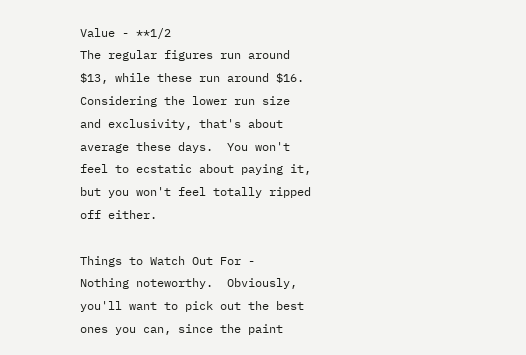Value - **1/2
The regular figures run around $13, while these run around $16.   Considering the lower run size and exclusivity, that's about average these days.  You won't feel to ecstatic about paying it, but you won't feel totally ripped off either.

Things to Watch Out For -
Nothing noteworthy.  Obviously, you'll want to pick out the best ones you can, since the paint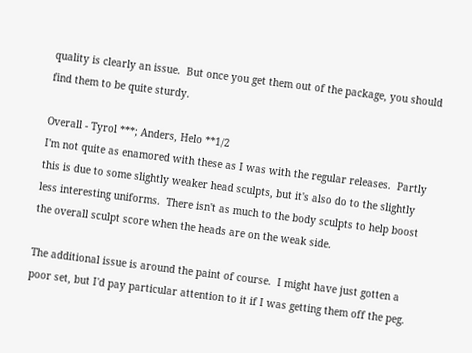quality is clearly an issue.  But once you get them out of the package, you should find them to be quite sturdy.

Overall - Tyrol ***; Anders, Helo **1/2
I'm not quite as enamored with these as I was with the regular releases.  Partly this is due to some slightly weaker head sculpts, but it's also do to the slightly less interesting uniforms.  There isn't as much to the body sculpts to help boost the overall sculpt score when the heads are on the weak side.

The additional issue is around the paint of course.  I might have just gotten a poor set, but I'd pay particular attention to it if I was getting them off the peg.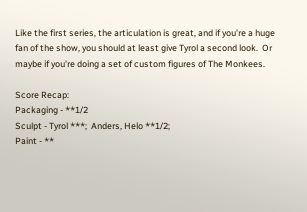Like the first series, the articulation is great, and if you're a huge fan of the show, you should at least give Tyrol a second look.  Or maybe if you're doing a set of custom figures of The Monkees.

Score Recap:
Packaging - **1/2
Sculpt - Tyrol ***;  Anders, Helo **1/2;
Paint - **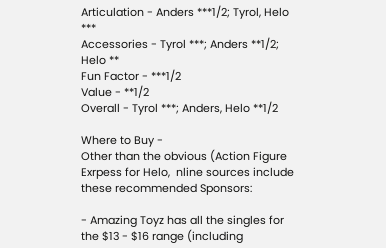Articulation - Anders ***1/2; Tyrol, Helo ***
Accessories - Tyrol ***; Anders **1/2; Helo **
Fun Factor - ***1/2
Value - **1/2
Overall - Tyrol ***; Anders, Helo **1/2

Where to Buy -
Other than the obvious (Action Figure Exrpess for Helo,  nline sources include these recommended Sponsors:

- Amazing Toyz has all the singles for the $13 - $16 range (including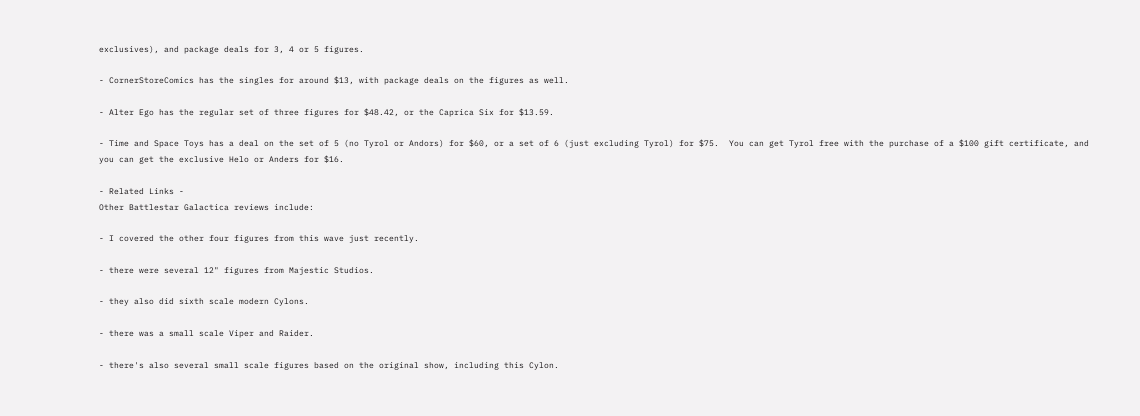exclusives), and package deals for 3, 4 or 5 figures.

- CornerStoreComics has the singles for around $13, with package deals on the figures as well.

- Alter Ego has the regular set of three figures for $48.42, or the Caprica Six for $13.59.

- Time and Space Toys has a deal on the set of 5 (no Tyrol or Andors) for $60, or a set of 6 (just excluding Tyrol) for $75.  You can get Tyrol free with the purchase of a $100 gift certificate, and you can get the exclusive Helo or Anders for $16.

- Related Links -
Other Battlestar Galactica reviews include:

- I covered the other four figures from this wave just recently.

- there were several 12" figures from Majestic Studios.

- they also did sixth scale modern Cylons.

- there was a small scale Viper and Raider.

- there's also several small scale figures based on the original show, including this Cylon.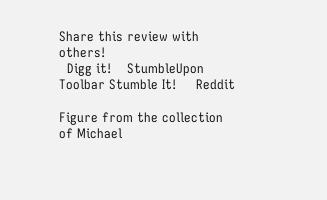Share this review with others!
  Digg it!    StumbleUpon Toolbar Stumble It!     Reddit

Figure from the collection of Michael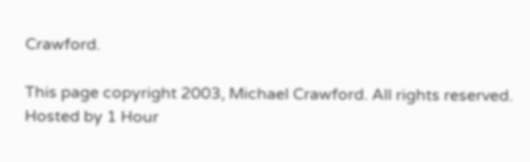Crawford.

This page copyright 2003, Michael Crawford. All rights reserved. Hosted by 1 Hour